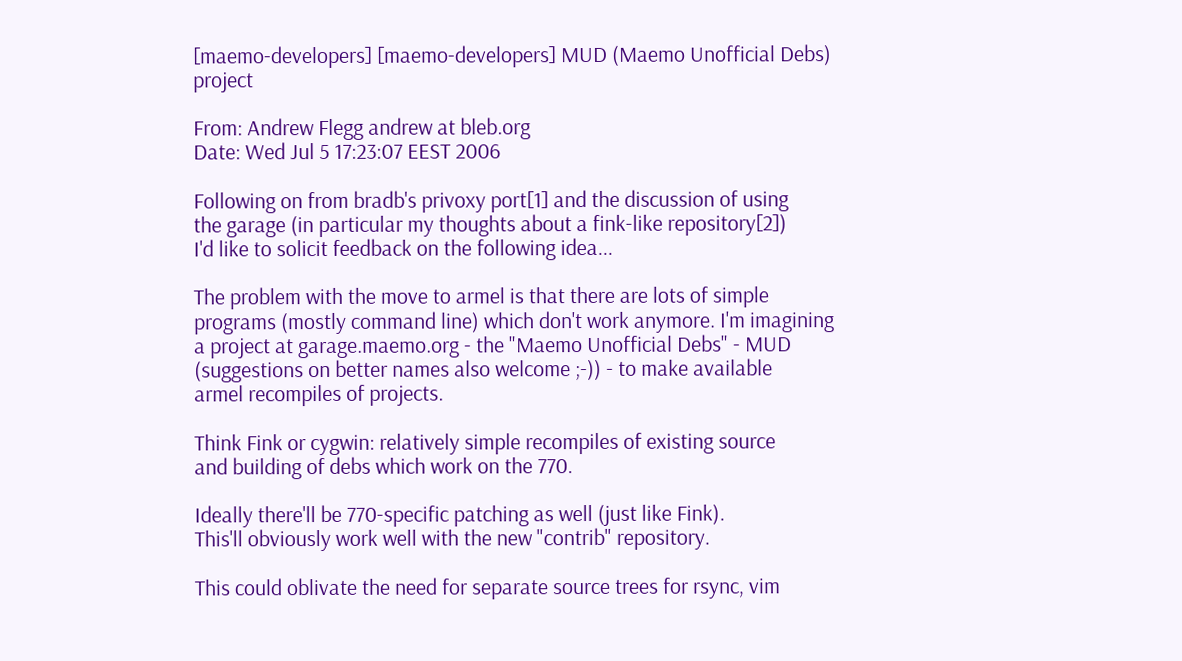[maemo-developers] [maemo-developers] MUD (Maemo Unofficial Debs) project

From: Andrew Flegg andrew at bleb.org
Date: Wed Jul 5 17:23:07 EEST 2006

Following on from bradb's privoxy port[1] and the discussion of using
the garage (in particular my thoughts about a fink-like repository[2])
I'd like to solicit feedback on the following idea...

The problem with the move to armel is that there are lots of simple
programs (mostly command line) which don't work anymore. I'm imagining
a project at garage.maemo.org - the "Maemo Unofficial Debs" - MUD
(suggestions on better names also welcome ;-)) - to make available
armel recompiles of projects.

Think Fink or cygwin: relatively simple recompiles of existing source
and building of debs which work on the 770.

Ideally there'll be 770-specific patching as well (just like Fink).
This'll obviously work well with the new "contrib" repository.

This could oblivate the need for separate source trees for rsync, vim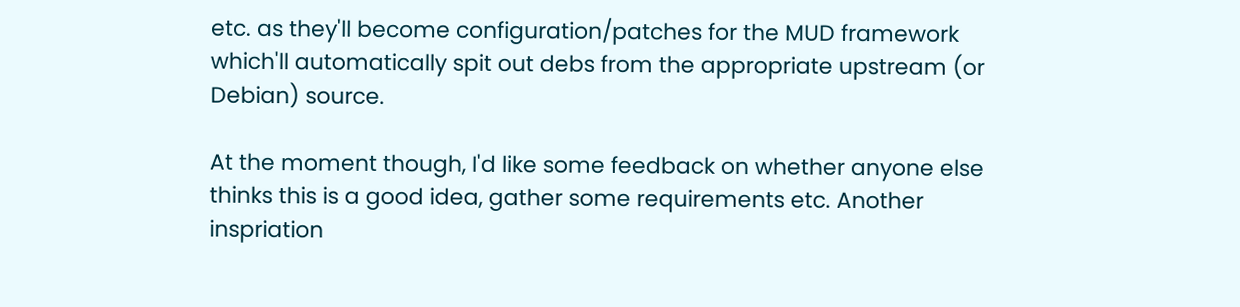etc. as they'll become configuration/patches for the MUD framework
which'll automatically spit out debs from the appropriate upstream (or
Debian) source.

At the moment though, I'd like some feedback on whether anyone else
thinks this is a good idea, gather some requirements etc. Another
inspriation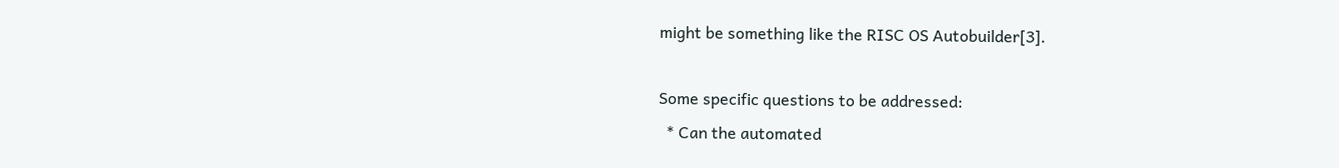might be something like the RISC OS Autobuilder[3].

Some specific questions to be addressed:
  * Can the automated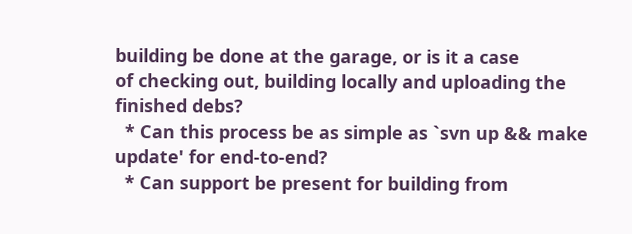building be done at the garage, or is it a case
of checking out, building locally and uploading the finished debs?
  * Can this process be as simple as `svn up && make update' for end-to-end?
  * Can support be present for building from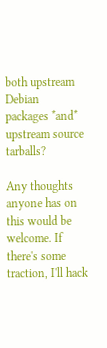both upstream Debian
packages *and* upstream source tarballs?

Any thoughts anyone has on this would be welcome. If there's some
traction, I'll hack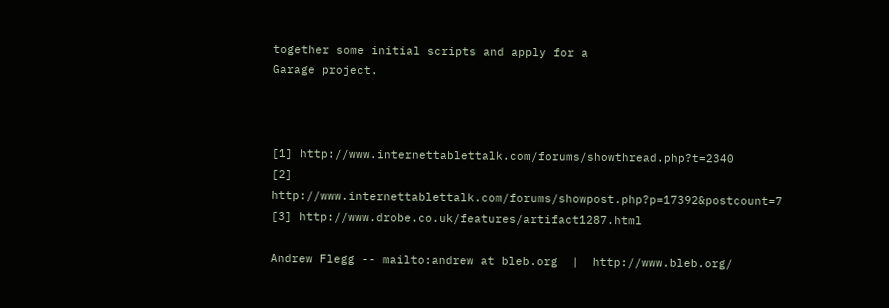together some initial scripts and apply for a
Garage project.



[1] http://www.internettablettalk.com/forums/showthread.php?t=2340
[2] http://www.internettablettalk.com/forums/showpost.php?p=17392&postcount=7
[3] http://www.drobe.co.uk/features/artifact1287.html

Andrew Flegg -- mailto:andrew at bleb.org  |  http://www.bleb.org/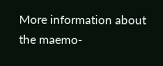More information about the maemo-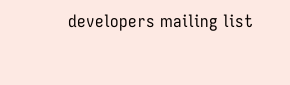developers mailing list